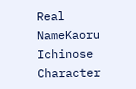Real NameKaoru Ichinose
Character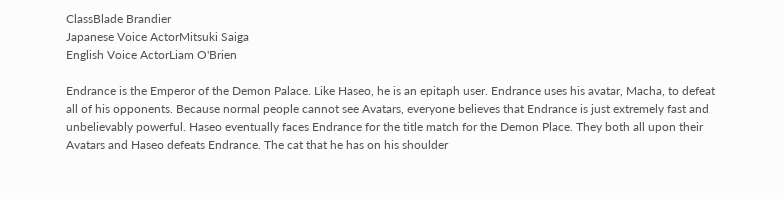ClassBlade Brandier
Japanese Voice ActorMitsuki Saiga
English Voice ActorLiam O'Brien

Endrance is the Emperor of the Demon Palace. Like Haseo, he is an epitaph user. Endrance uses his avatar, Macha, to defeat all of his opponents. Because normal people cannot see Avatars, everyone believes that Endrance is just extremely fast and unbelievably powerful. Haseo eventually faces Endrance for the title match for the Demon Place. They both all upon their Avatars and Haseo defeats Endrance. The cat that he has on his shoulder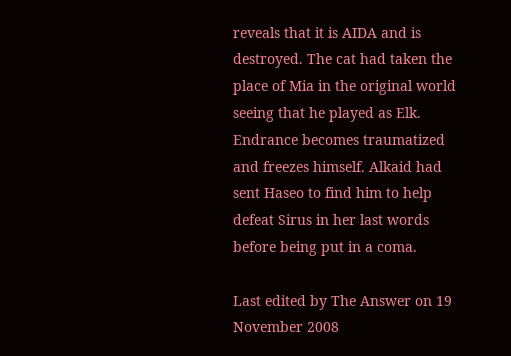reveals that it is AIDA and is destroyed. The cat had taken the place of Mia in the original world seeing that he played as Elk. Endrance becomes traumatized and freezes himself. Alkaid had sent Haseo to find him to help defeat Sirus in her last words before being put in a coma.

Last edited by The Answer on 19 November 2008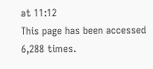at 11:12
This page has been accessed 6,288 times.